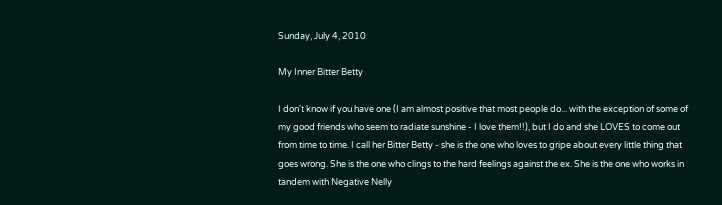Sunday, July 4, 2010

My Inner Bitter Betty

I don't know if you have one (I am almost positive that most people do... with the exception of some of my good friends who seem to radiate sunshine - I love them!!), but I do and she LOVES to come out from time to time. I call her Bitter Betty - she is the one who loves to gripe about every little thing that goes wrong. She is the one who clings to the hard feelings against the ex. She is the one who works in tandem with Negative Nelly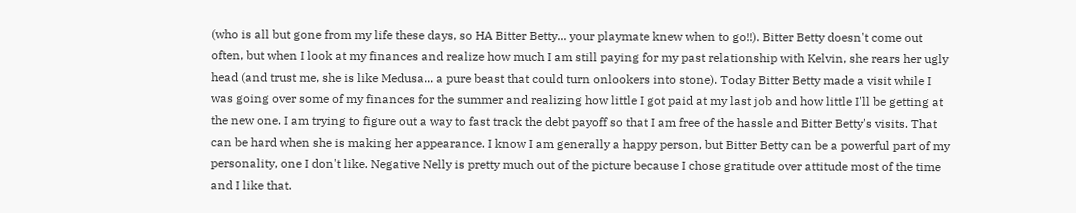(who is all but gone from my life these days, so HA Bitter Betty... your playmate knew when to go!!). Bitter Betty doesn't come out often, but when I look at my finances and realize how much I am still paying for my past relationship with Kelvin, she rears her ugly head (and trust me, she is like Medusa... a pure beast that could turn onlookers into stone). Today Bitter Betty made a visit while I was going over some of my finances for the summer and realizing how little I got paid at my last job and how little I'll be getting at the new one. I am trying to figure out a way to fast track the debt payoff so that I am free of the hassle and Bitter Betty's visits. That can be hard when she is making her appearance. I know I am generally a happy person, but Bitter Betty can be a powerful part of my personality, one I don't like. Negative Nelly is pretty much out of the picture because I chose gratitude over attitude most of the time and I like that.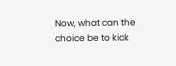Now, what can the choice be to kick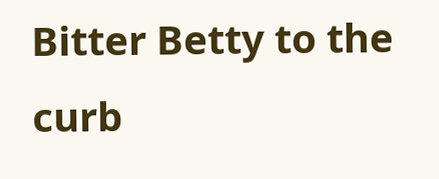Bitter Betty to the curb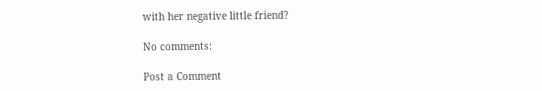with her negative little friend?

No comments:

Post a Comment